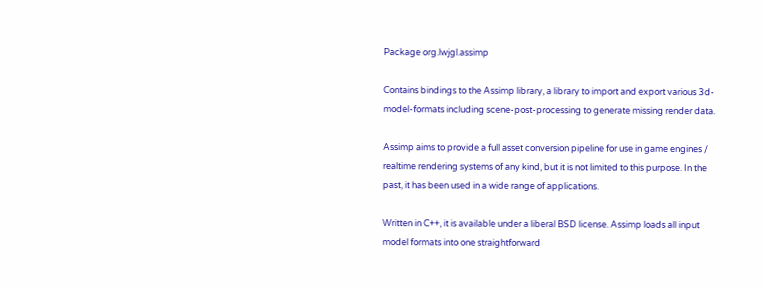Package org.lwjgl.assimp

Contains bindings to the Assimp library, a library to import and export various 3d-model-formats including scene-post-processing to generate missing render data.

Assimp aims to provide a full asset conversion pipeline for use in game engines / realtime rendering systems of any kind, but it is not limited to this purpose. In the past, it has been used in a wide range of applications.

Written in C++, it is available under a liberal BSD license. Assimp loads all input model formats into one straightforward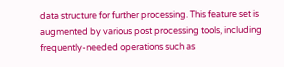data structure for further processing. This feature set is augmented by various post processing tools, including frequently-needed operations such as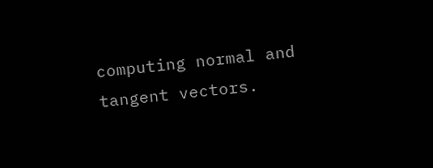computing normal and tangent vectors.